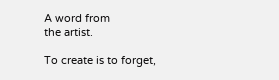A word from
the artist.

To create is to forget,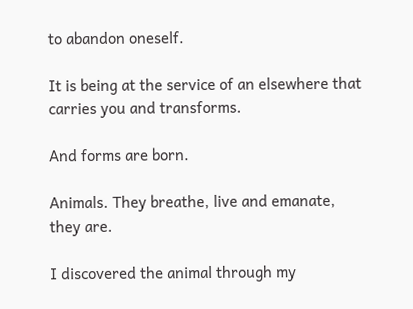to abandon oneself.

It is being at the service of an elsewhere that carries you and transforms.

And forms are born.

Animals. They breathe, live and emanate, they are.

I discovered the animal through my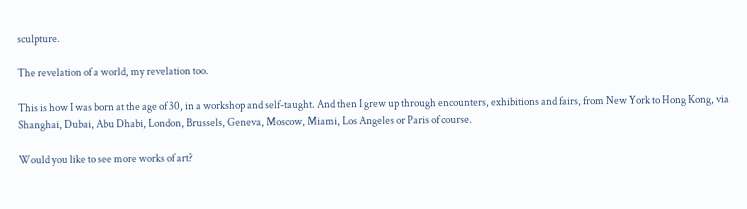sculpture.

The revelation of a world, my revelation too.

This is how I was born at the age of 30, in a workshop and self-taught. And then I grew up through encounters, exhibitions and fairs, from New York to Hong Kong, via Shanghai, Dubai, Abu Dhabi, London, Brussels, Geneva, Moscow, Miami, Los Angeles or Paris of course.

Would you like to see more works of art?